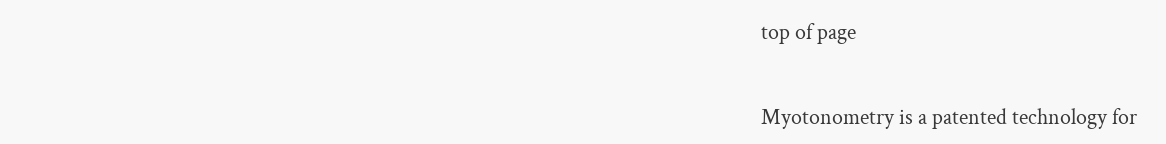top of page


Myotonometry is a patented technology for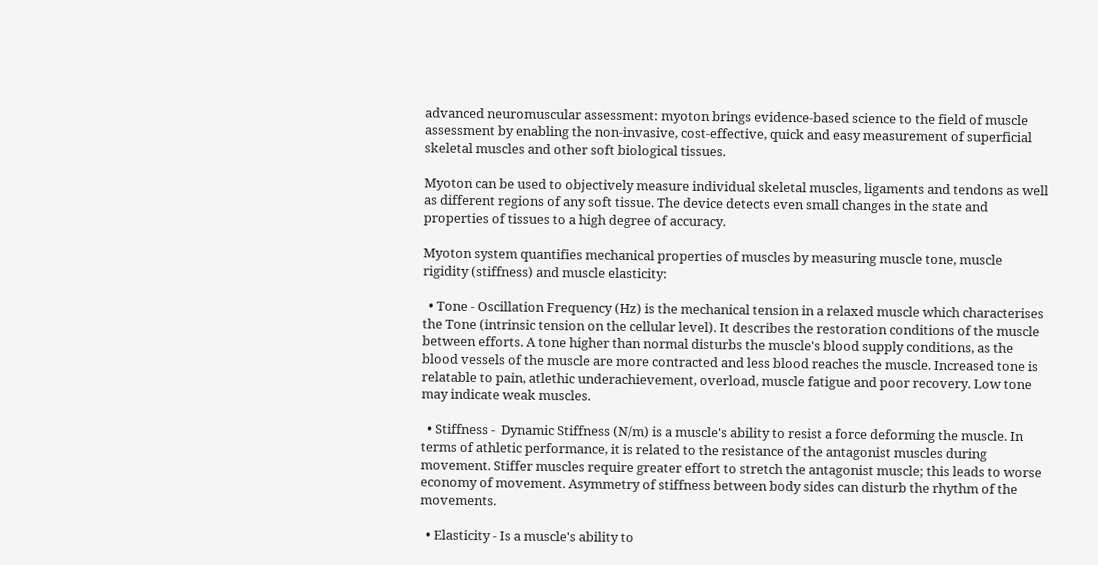advanced neuromuscular assessment: myoton brings evidence-based science to the field of muscle assessment by enabling the non-invasive, cost-effective, quick and easy measurement of superficial skeletal muscles and other soft biological tissues.

Myoton can be used to objectively measure individual skeletal muscles, ligaments and tendons as well as different regions of any soft tissue. The device detects even small changes in the state and properties of tissues to a high degree of accuracy.

Myoton system quantifies mechanical properties of muscles by measuring muscle tone, muscle rigidity (stiffness) and muscle elasticity:

  • Tone - Oscillation Frequency (Hz) is the mechanical tension in a relaxed muscle which characterises the Tone (intrinsic tension on the cellular level). It describes the restoration conditions of the muscle between efforts. A tone higher than normal disturbs the muscle's blood supply conditions, as the blood vessels of the muscle are more contracted and less blood reaches the muscle. Increased tone is relatable to pain, atlethic underachievement, overload, muscle fatigue and poor recovery. Low tone may indicate weak muscles.

  • Stiffness -  Dynamic Stiffness (N/m) is a muscle's ability to resist a force deforming the muscle. In terms of athletic performance, it is related to the resistance of the antagonist muscles during movement. Stiffer muscles require greater effort to stretch the antagonist muscle; this leads to worse economy of movement. Asymmetry of stiffness between body sides can disturb the rhythm of the movements.

  • Elasticity - Is a muscle's ability to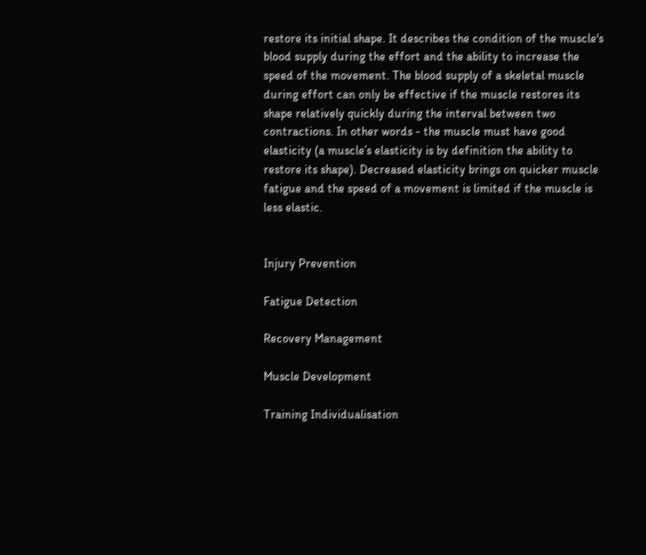restore its initial shape. It describes the condition of the muscle's blood supply during the effort and the ability to increase the speed of the movement. The blood supply of a skeletal muscle during effort can only be effective if the muscle restores its shape relatively quickly during the interval between two contractions. In other words - the muscle must have good elasticity (a muscle’s elasticity is by definition the ability to restore its shape). Decreased elasticity brings on quicker muscle fatigue and the speed of a movement is limited if the muscle is less elastic.


Injury Prevention

Fatigue Detection

Recovery Management

Muscle Development

Training Individualisation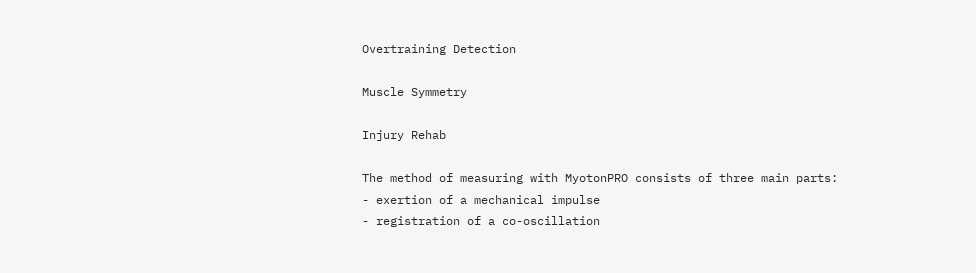Overtraining Detection

Muscle Symmetry

Injury Rehab

The method of measuring with MyotonPRO consists of three main parts:
- exertion of a mechanical impulse
- registration of a co-oscillation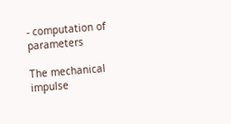- computation of parameters

The mechanical impulse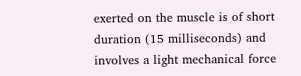exerted on the muscle is of short duration (15 milliseconds) and involves a light mechanical force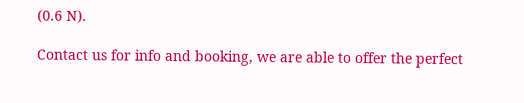(0.6 N).

Contact us for info and booking, we are able to offer the perfect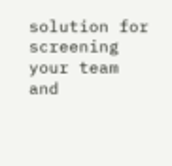solution for screening your team and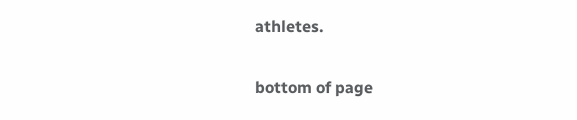athletes.

bottom of page